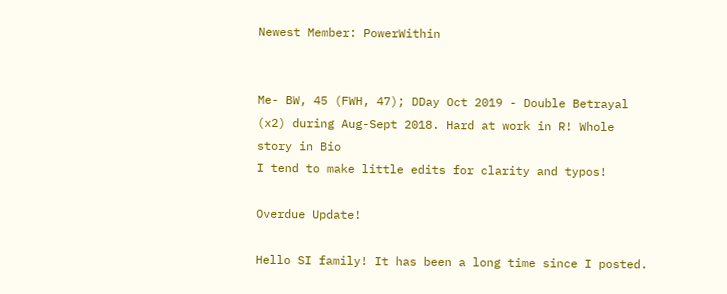Newest Member: PowerWithin


Me- BW, 45 (FWH, 47); DDay Oct 2019 - Double Betrayal (x2) during Aug-Sept 2018. Hard at work in R! Whole story in Bio
I tend to make little edits for clarity and typos!

Overdue Update!

Hello SI family! It has been a long time since I posted.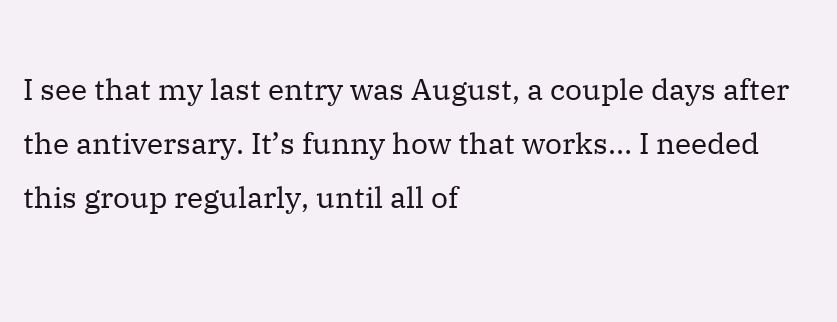I see that my last entry was August, a couple days after the antiversary. It’s funny how that works… I needed this group regularly, until all of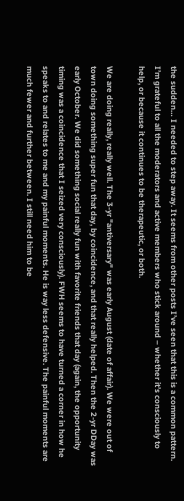the sudden… I needed to step away. It seems from other posts I’ve seen that this is a common pattern. I’m grateful to all the moderators and active members who stick around – whether it’s consciously to help, or because it continues to be therapeutic, or both.

We are doing really, really well. The 3-yr "antiversary" was early August (date of affair). We were out of town doing something super fun that day, by coincidence, and that really helped. Then the 2-yr DDay was early October. We did something social really fun with favorite friends that day (again, the opportunity timing was a coincidence that I seized very consciously). FWH seems to have turned a corner in how he speaks to and relates to me and my painful moments. He is way less defensive. The painful moments are much fewer and further between. I still need him to be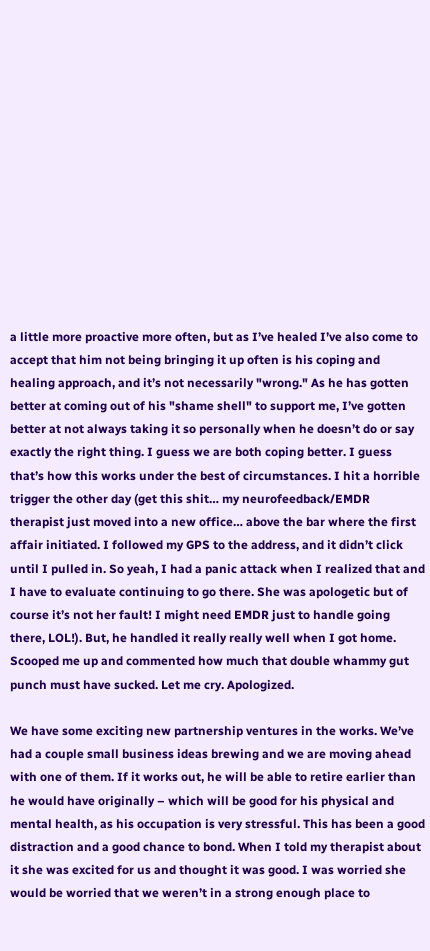a little more proactive more often, but as I’ve healed I’ve also come to accept that him not being bringing it up often is his coping and healing approach, and it’s not necessarily "wrong." As he has gotten better at coming out of his "shame shell" to support me, I’ve gotten better at not always taking it so personally when he doesn’t do or say exactly the right thing. I guess we are both coping better. I guess that’s how this works under the best of circumstances. I hit a horrible trigger the other day (get this shit… my neurofeedback/EMDR therapist just moved into a new office… above the bar where the first affair initiated. I followed my GPS to the address, and it didn’t click until I pulled in. So yeah, I had a panic attack when I realized that and I have to evaluate continuing to go there. She was apologetic but of course it’s not her fault! I might need EMDR just to handle going there, LOL!). But, he handled it really really well when I got home. Scooped me up and commented how much that double whammy gut punch must have sucked. Let me cry. Apologized.

We have some exciting new partnership ventures in the works. We’ve had a couple small business ideas brewing and we are moving ahead with one of them. If it works out, he will be able to retire earlier than he would have originally – which will be good for his physical and mental health, as his occupation is very stressful. This has been a good distraction and a good chance to bond. When I told my therapist about it she was excited for us and thought it was good. I was worried she would be worried that we weren’t in a strong enough place to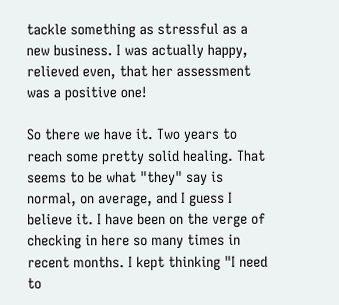tackle something as stressful as a new business. I was actually happy, relieved even, that her assessment was a positive one!

So there we have it. Two years to reach some pretty solid healing. That seems to be what "they" say is normal, on average, and I guess I believe it. I have been on the verge of checking in here so many times in recent months. I kept thinking "I need to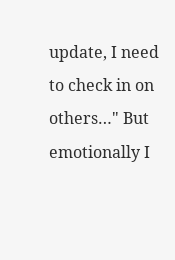update, I need to check in on others…" But emotionally I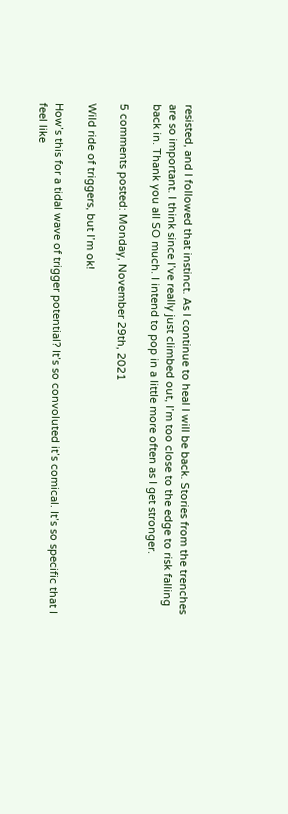resisted, and I followed that instinct. As I continue to heal I will be back. Stories from the trenches are so important. I think since I’ve really just climbed out, I’m too close to the edge to risk falling back in. Thank you all SO much. I intend to pop in a little more often as I get stronger.

5 comments posted: Monday, November 29th, 2021

Wild ride of triggers, but I’m ok!

How’s this for a tidal wave of trigger potential? It’s so convoluted it’s comical. It’s so specific that I feel like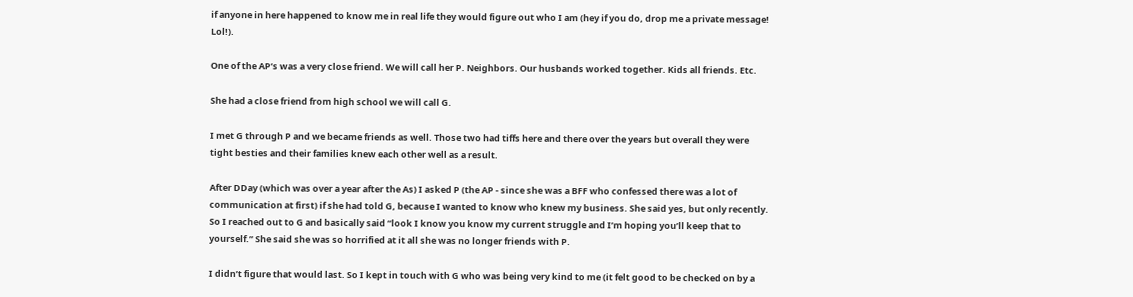if anyone in here happened to know me in real life they would figure out who I am (hey if you do, drop me a private message! Lol!).

One of the AP’s was a very close friend. We will call her P. Neighbors. Our husbands worked together. Kids all friends. Etc.

She had a close friend from high school we will call G.

I met G through P and we became friends as well. Those two had tiffs here and there over the years but overall they were tight besties and their families knew each other well as a result.

After DDay (which was over a year after the As) I asked P (the AP - since she was a BFF who confessed there was a lot of communication at first) if she had told G, because I wanted to know who knew my business. She said yes, but only recently. So I reached out to G and basically said “look I know you know my current struggle and I’m hoping you’ll keep that to yourself.” She said she was so horrified at it all she was no longer friends with P.

I didn’t figure that would last. So I kept in touch with G who was being very kind to me (it felt good to be checked on by a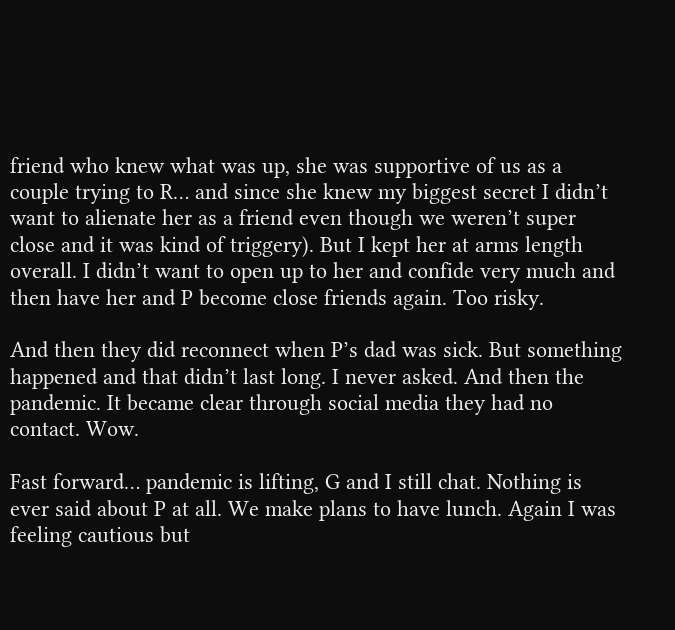friend who knew what was up, she was supportive of us as a couple trying to R… and since she knew my biggest secret I didn’t want to alienate her as a friend even though we weren’t super close and it was kind of triggery). But I kept her at arms length overall. I didn’t want to open up to her and confide very much and then have her and P become close friends again. Too risky.

And then they did reconnect when P’s dad was sick. But something happened and that didn’t last long. I never asked. And then the pandemic. It became clear through social media they had no contact. Wow.

Fast forward… pandemic is lifting, G and I still chat. Nothing is ever said about P at all. We make plans to have lunch. Again I was feeling cautious but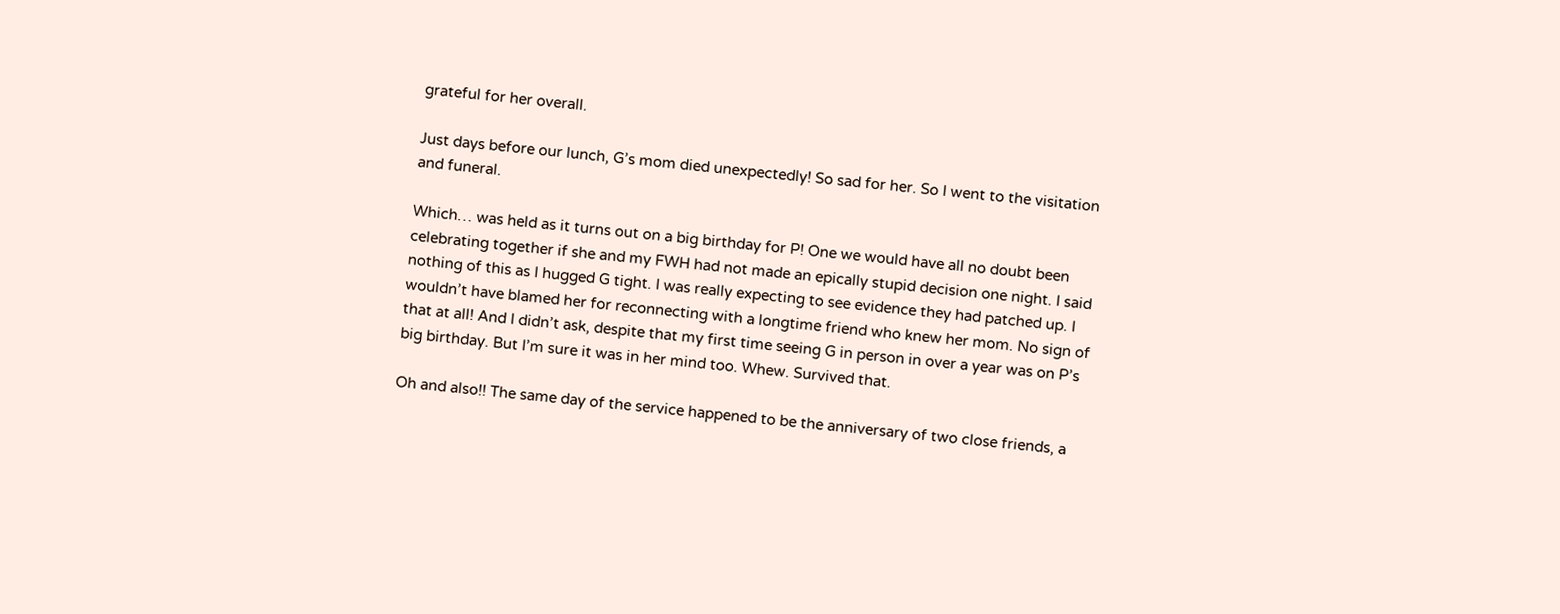grateful for her overall.

Just days before our lunch, G’s mom died unexpectedly! So sad for her. So I went to the visitation and funeral.

Which… was held as it turns out on a big birthday for P! One we would have all no doubt been celebrating together if she and my FWH had not made an epically stupid decision one night. I said nothing of this as I hugged G tight. I was really expecting to see evidence they had patched up. I wouldn’t have blamed her for reconnecting with a longtime friend who knew her mom. No sign of that at all! And I didn’t ask, despite that my first time seeing G in person in over a year was on P’s big birthday. But I’m sure it was in her mind too. Whew. Survived that.

Oh and also!! The same day of the service happened to be the anniversary of two close friends, a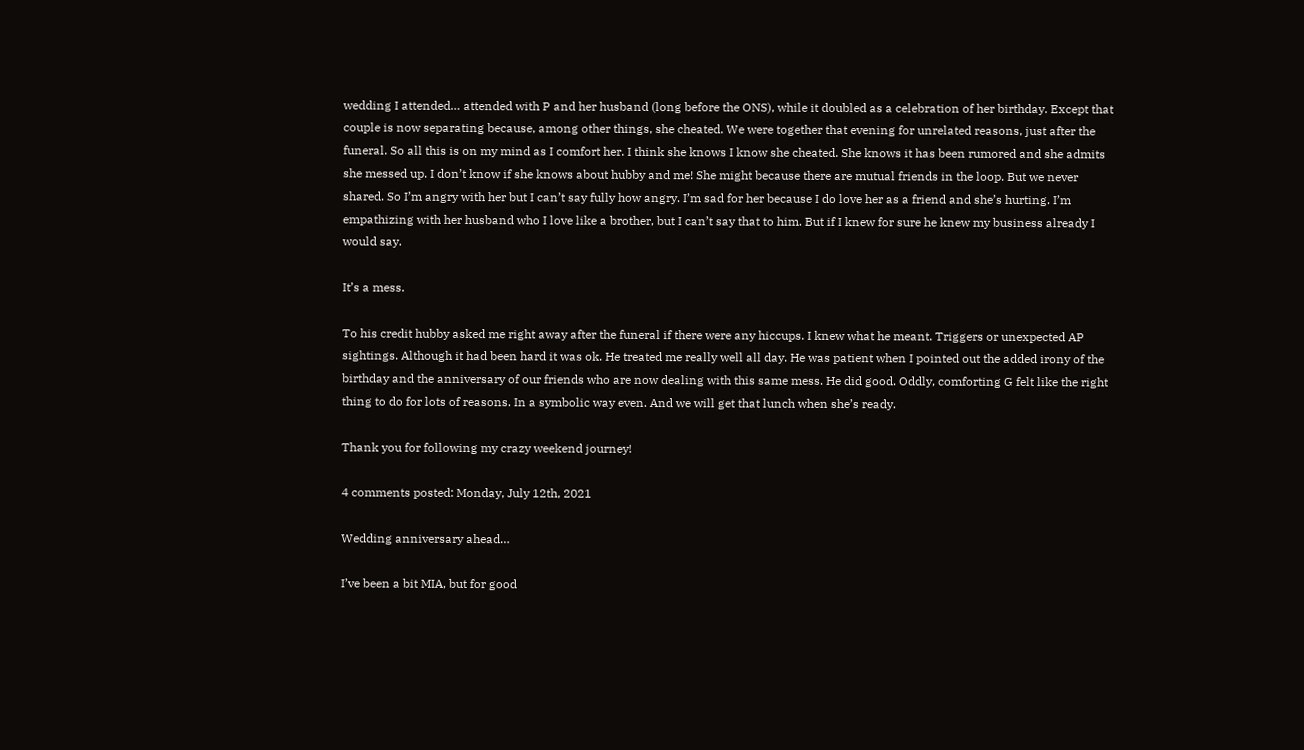wedding I attended… attended with P and her husband (long before the ONS), while it doubled as a celebration of her birthday. Except that couple is now separating because, among other things, she cheated. We were together that evening for unrelated reasons, just after the funeral. So all this is on my mind as I comfort her. I think she knows I know she cheated. She knows it has been rumored and she admits she messed up. I don’t know if she knows about hubby and me! She might because there are mutual friends in the loop. But we never shared. So I’m angry with her but I can’t say fully how angry. I’m sad for her because I do love her as a friend and she’s hurting. I’m empathizing with her husband who I love like a brother, but I can’t say that to him. But if I knew for sure he knew my business already I would say.

It’s a mess.

To his credit hubby asked me right away after the funeral if there were any hiccups. I knew what he meant. Triggers or unexpected AP sightings. Although it had been hard it was ok. He treated me really well all day. He was patient when I pointed out the added irony of the birthday and the anniversary of our friends who are now dealing with this same mess. He did good. Oddly, comforting G felt like the right thing to do for lots of reasons. In a symbolic way even. And we will get that lunch when she’s ready.

Thank you for following my crazy weekend journey!

4 comments posted: Monday, July 12th, 2021

Wedding anniversary ahead…

I’ve been a bit MIA, but for good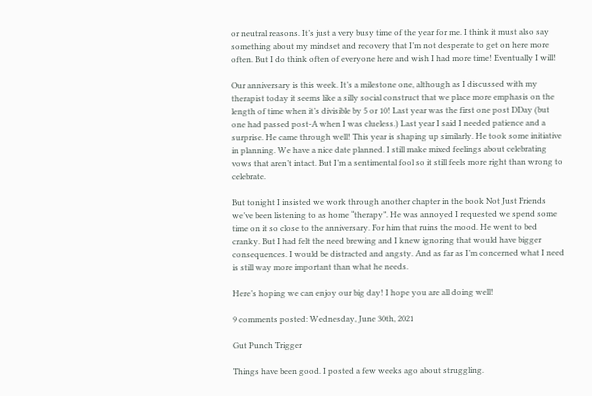or neutral reasons. It’s just a very busy time of the year for me. I think it must also say something about my mindset and recovery that I’m not desperate to get on here more often. But I do think often of everyone here and wish I had more time! Eventually I will!

Our anniversary is this week. It’s a milestone one, although as I discussed with my therapist today it seems like a silly social construct that we place more emphasis on the length of time when it’s divisible by 5 or 10! Last year was the first one post DDay (but one had passed post-A when I was clueless.) Last year I said I needed patience and a surprise. He came through well! This year is shaping up similarly. He took some initiative in planning. We have a nice date planned. I still make mixed feelings about celebrating vows that aren’t intact. But I’m a sentimental fool so it still feels more right than wrong to celebrate.

But tonight I insisted we work through another chapter in the book Not Just Friends we’ve been listening to as home “therapy”. He was annoyed I requested we spend some time on it so close to the anniversary. For him that ruins the mood. He went to bed cranky. But I had felt the need brewing and I knew ignoring that would have bigger consequences. I would be distracted and angsty. And as far as I’m concerned what I need is still way more important than what he needs.

Here’s hoping we can enjoy our big day! I hope you are all doing well!

9 comments posted: Wednesday, June 30th, 2021

Gut Punch Trigger

Things have been good. I posted a few weeks ago about struggling.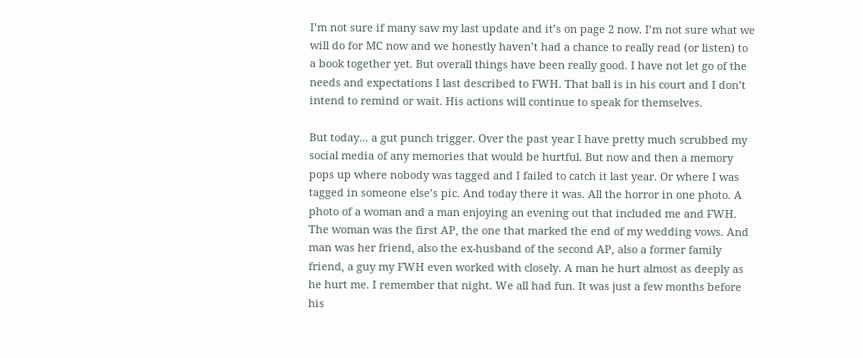I’m not sure if many saw my last update and it’s on page 2 now. I’m not sure what we will do for MC now and we honestly haven’t had a chance to really read (or listen) to a book together yet. But overall things have been really good. I have not let go of the needs and expectations I last described to FWH. That ball is in his court and I don’t intend to remind or wait. His actions will continue to speak for themselves.

But today... a gut punch trigger. Over the past year I have pretty much scrubbed my social media of any memories that would be hurtful. But now and then a memory pops up where nobody was tagged and I failed to catch it last year. Or where I was tagged in someone else’s pic. And today there it was. All the horror in one photo. A photo of a woman and a man enjoying an evening out that included me and FWH. The woman was the first AP, the one that marked the end of my wedding vows. And man was her friend, also the ex-husband of the second AP, also a former family friend, a guy my FWH even worked with closely. A man he hurt almost as deeply as he hurt me. I remember that night. We all had fun. It was just a few months before his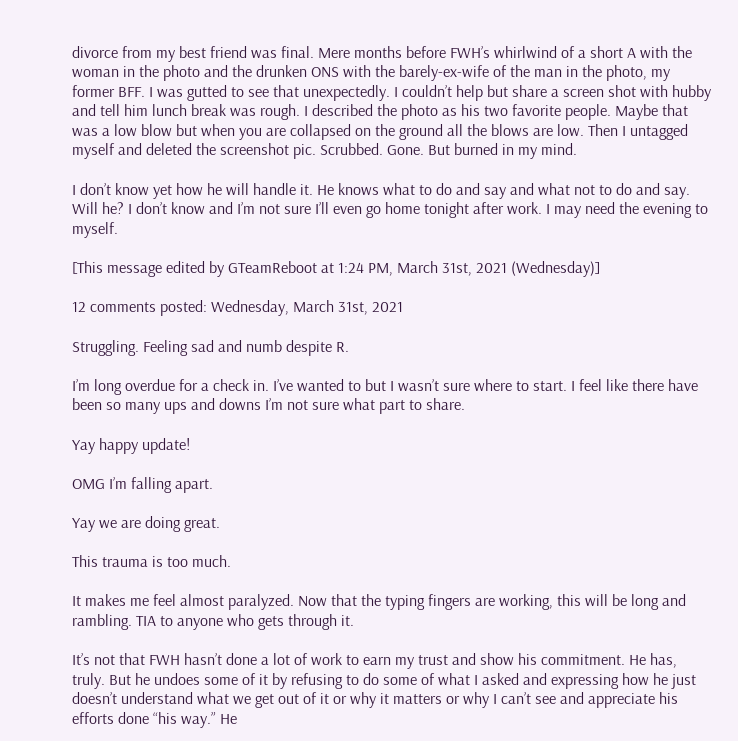divorce from my best friend was final. Mere months before FWH’s whirlwind of a short A with the woman in the photo and the drunken ONS with the barely-ex-wife of the man in the photo, my former BFF. I was gutted to see that unexpectedly. I couldn’t help but share a screen shot with hubby and tell him lunch break was rough. I described the photo as his two favorite people. Maybe that was a low blow but when you are collapsed on the ground all the blows are low. Then I untagged myself and deleted the screenshot pic. Scrubbed. Gone. But burned in my mind.

I don’t know yet how he will handle it. He knows what to do and say and what not to do and say. Will he? I don’t know and I’m not sure I’ll even go home tonight after work. I may need the evening to myself.

[This message edited by GTeamReboot at 1:24 PM, March 31st, 2021 (Wednesday)]

12 comments posted: Wednesday, March 31st, 2021

Struggling. Feeling sad and numb despite R.

I’m long overdue for a check in. I’ve wanted to but I wasn’t sure where to start. I feel like there have been so many ups and downs I’m not sure what part to share.

Yay happy update!

OMG I’m falling apart.

Yay we are doing great.

This trauma is too much.

It makes me feel almost paralyzed. Now that the typing fingers are working, this will be long and rambling. TIA to anyone who gets through it.

It’s not that FWH hasn’t done a lot of work to earn my trust and show his commitment. He has, truly. But he undoes some of it by refusing to do some of what I asked and expressing how he just doesn’t understand what we get out of it or why it matters or why I can’t see and appreciate his efforts done “his way.” He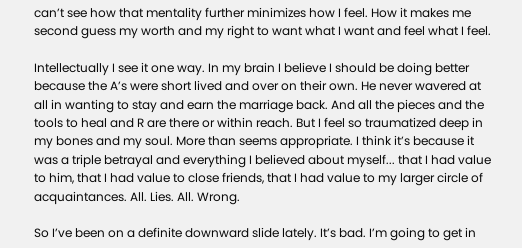can’t see how that mentality further minimizes how I feel. How it makes me second guess my worth and my right to want what I want and feel what I feel.

Intellectually I see it one way. In my brain I believe I should be doing better because the A’s were short lived and over on their own. He never wavered at all in wanting to stay and earn the marriage back. And all the pieces and the tools to heal and R are there or within reach. But I feel so traumatized deep in my bones and my soul. More than seems appropriate. I think it’s because it was a triple betrayal and everything I believed about myself... that I had value to him, that I had value to close friends, that I had value to my larger circle of acquaintances. All. Lies. All. Wrong.

So I’ve been on a definite downward slide lately. It’s bad. I’m going to get in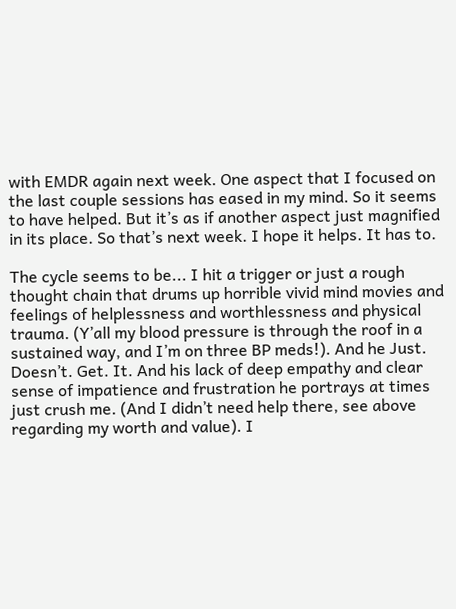with EMDR again next week. One aspect that I focused on the last couple sessions has eased in my mind. So it seems to have helped. But it’s as if another aspect just magnified in its place. So that’s next week. I hope it helps. It has to.

The cycle seems to be... I hit a trigger or just a rough thought chain that drums up horrible vivid mind movies and feelings of helplessness and worthlessness and physical trauma. (Y’all my blood pressure is through the roof in a sustained way, and I’m on three BP meds!). And he Just. Doesn’t. Get. It. And his lack of deep empathy and clear sense of impatience and frustration he portrays at times just crush me. (And I didn’t need help there, see above regarding my worth and value). I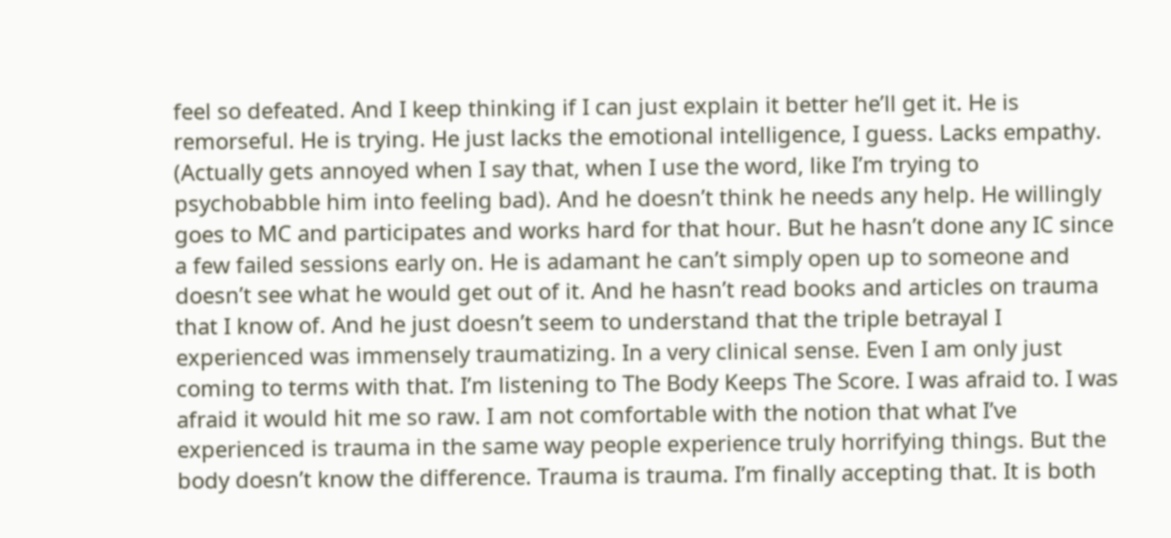feel so defeated. And I keep thinking if I can just explain it better he’ll get it. He is remorseful. He is trying. He just lacks the emotional intelligence, I guess. Lacks empathy. (Actually gets annoyed when I say that, when I use the word, like I’m trying to psychobabble him into feeling bad). And he doesn’t think he needs any help. He willingly goes to MC and participates and works hard for that hour. But he hasn’t done any IC since a few failed sessions early on. He is adamant he can’t simply open up to someone and doesn’t see what he would get out of it. And he hasn’t read books and articles on trauma that I know of. And he just doesn’t seem to understand that the triple betrayal I experienced was immensely traumatizing. In a very clinical sense. Even I am only just coming to terms with that. I’m listening to The Body Keeps The Score. I was afraid to. I was afraid it would hit me so raw. I am not comfortable with the notion that what I’ve experienced is trauma in the same way people experience truly horrifying things. But the body doesn’t know the difference. Trauma is trauma. I’m finally accepting that. It is both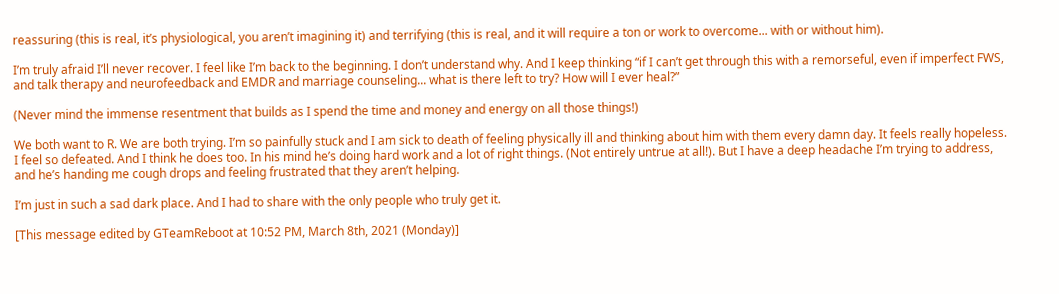reassuring (this is real, it’s physiological, you aren’t imagining it) and terrifying (this is real, and it will require a ton or work to overcome... with or without him).

I’m truly afraid I’ll never recover. I feel like I’m back to the beginning. I don’t understand why. And I keep thinking “if I can’t get through this with a remorseful, even if imperfect FWS, and talk therapy and neurofeedback and EMDR and marriage counseling... what is there left to try? How will I ever heal?”

(Never mind the immense resentment that builds as I spend the time and money and energy on all those things!)

We both want to R. We are both trying. I’m so painfully stuck and I am sick to death of feeling physically ill and thinking about him with them every damn day. It feels really hopeless. I feel so defeated. And I think he does too. In his mind he’s doing hard work and a lot of right things. (Not entirely untrue at all!). But I have a deep headache I’m trying to address, and he’s handing me cough drops and feeling frustrated that they aren’t helping.

I’m just in such a sad dark place. And I had to share with the only people who truly get it.

[This message edited by GTeamReboot at 10:52 PM, March 8th, 2021 (Monday)]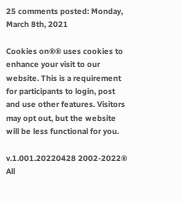25 comments posted: Monday, March 8th, 2021

Cookies on®® uses cookies to enhance your visit to our website. This is a requirement for participants to login, post and use other features. Visitors may opt out, but the website will be less functional for you.

v.1.001.20220428 2002-2022® All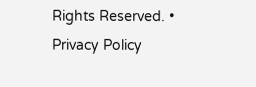Rights Reserved. • Privacy Policy